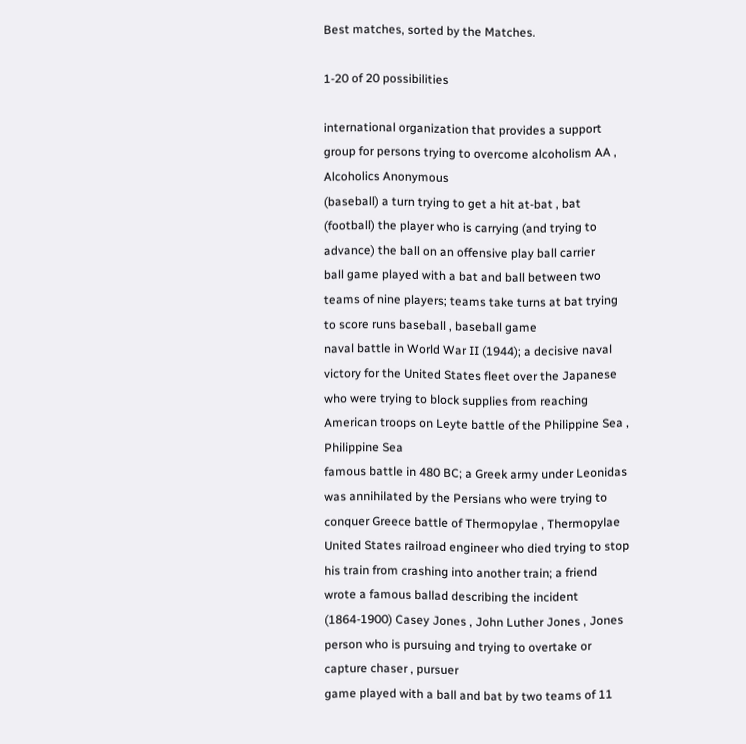Best matches, sorted by the Matches.

1-20 of 20 possibilities

international organization that provides a support group for persons trying to overcome alcoholism AA , Alcoholics Anonymous
(baseball) a turn trying to get a hit at-bat , bat
(football) the player who is carrying (and trying to advance) the ball on an offensive play ball carrier
ball game played with a bat and ball between two teams of nine players; teams take turns at bat trying to score runs baseball , baseball game
naval battle in World War II (1944); a decisive naval victory for the United States fleet over the Japanese who were trying to block supplies from reaching American troops on Leyte battle of the Philippine Sea , Philippine Sea
famous battle in 480 BC; a Greek army under Leonidas was annihilated by the Persians who were trying to conquer Greece battle of Thermopylae , Thermopylae
United States railroad engineer who died trying to stop his train from crashing into another train; a friend wrote a famous ballad describing the incident (1864-1900) Casey Jones , John Luther Jones , Jones
person who is pursuing and trying to overtake or capture chaser , pursuer
game played with a ball and bat by two teams of 11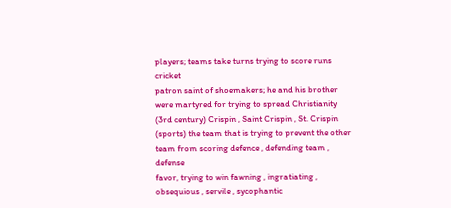players; teams take turns trying to score runs cricket
patron saint of shoemakers; he and his brother were martyred for trying to spread Christianity (3rd century) Crispin , Saint Crispin , St. Crispin
(sports) the team that is trying to prevent the other team from scoring defence , defending team , defense
favor, trying to win fawning , ingratiating , obsequious , servile , sycophantic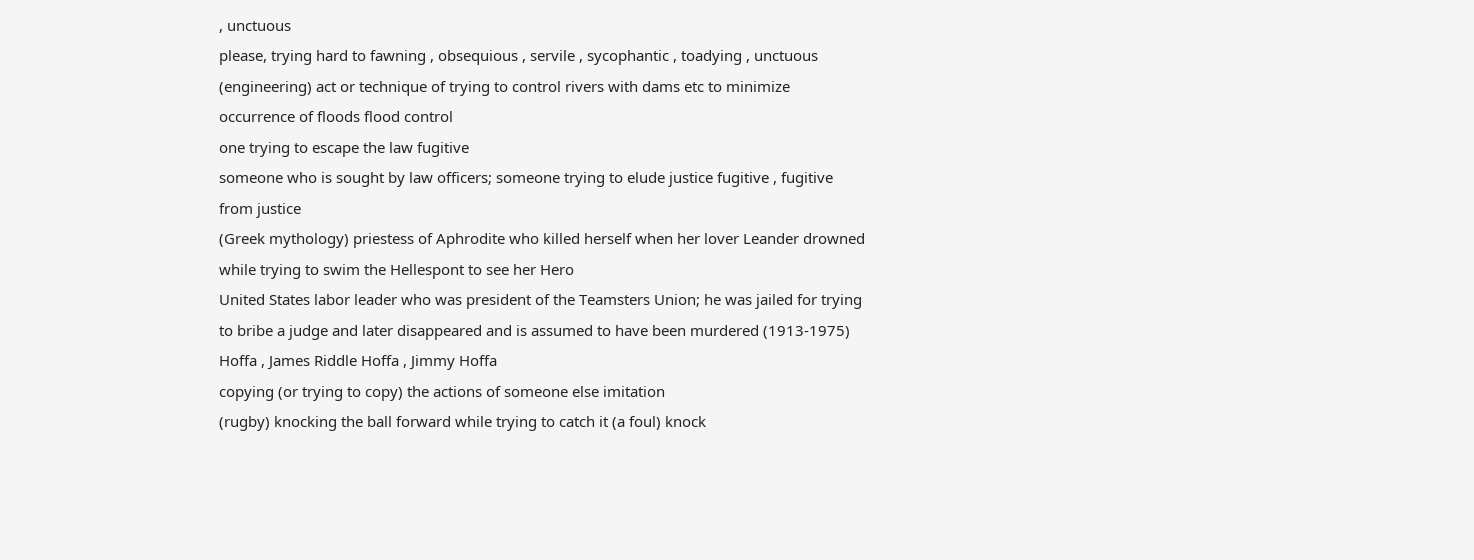, unctuous
please, trying hard to fawning , obsequious , servile , sycophantic , toadying , unctuous
(engineering) act or technique of trying to control rivers with dams etc to minimize occurrence of floods flood control
one trying to escape the law fugitive
someone who is sought by law officers; someone trying to elude justice fugitive , fugitive from justice
(Greek mythology) priestess of Aphrodite who killed herself when her lover Leander drowned while trying to swim the Hellespont to see her Hero
United States labor leader who was president of the Teamsters Union; he was jailed for trying to bribe a judge and later disappeared and is assumed to have been murdered (1913-1975) Hoffa , James Riddle Hoffa , Jimmy Hoffa
copying (or trying to copy) the actions of someone else imitation
(rugby) knocking the ball forward while trying to catch it (a foul) knock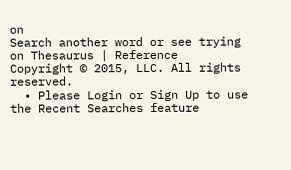on
Search another word or see trying on Thesaurus | Reference
Copyright © 2015, LLC. All rights reserved.
  • Please Login or Sign Up to use the Recent Searches feature